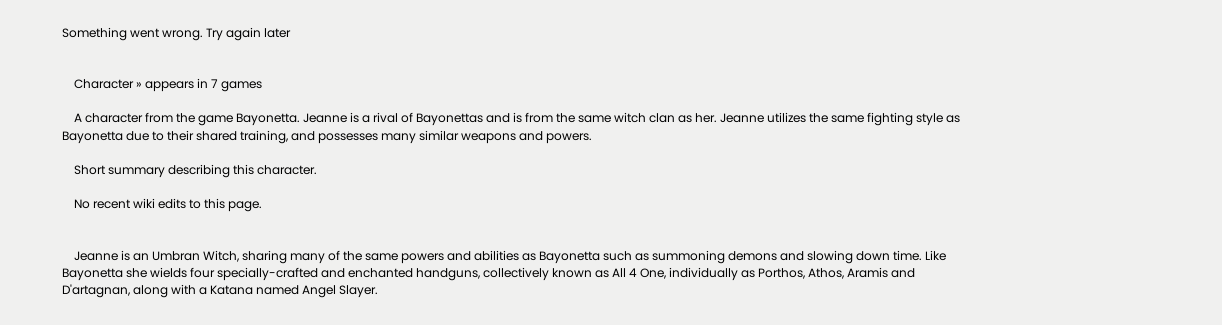Something went wrong. Try again later


    Character » appears in 7 games

    A character from the game Bayonetta. Jeanne is a rival of Bayonettas and is from the same witch clan as her. Jeanne utilizes the same fighting style as Bayonetta due to their shared training, and possesses many similar weapons and powers.

    Short summary describing this character.

    No recent wiki edits to this page.


    Jeanne is an Umbran Witch, sharing many of the same powers and abilities as Bayonetta such as summoning demons and slowing down time. Like Bayonetta she wields four specially-crafted and enchanted handguns, collectively known as All 4 One, individually as Porthos, Athos, Aramis and D'artagnan, along with a Katana named Angel Slayer.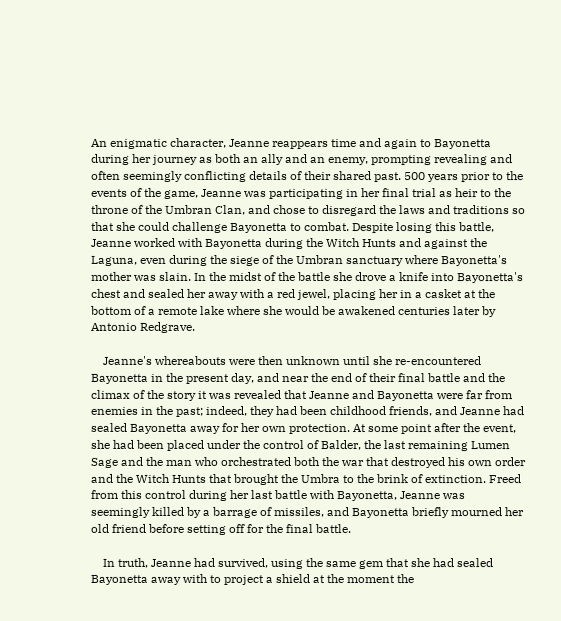An enigmatic character, Jeanne reappears time and again to Bayonetta during her journey as both an ally and an enemy, prompting revealing and often seemingly conflicting details of their shared past. 500 years prior to the events of the game, Jeanne was participating in her final trial as heir to the throne of the Umbran Clan, and chose to disregard the laws and traditions so that she could challenge Bayonetta to combat. Despite losing this battle, Jeanne worked with Bayonetta during the Witch Hunts and against the Laguna, even during the siege of the Umbran sanctuary where Bayonetta's mother was slain. In the midst of the battle she drove a knife into Bayonetta's chest and sealed her away with a red jewel, placing her in a casket at the bottom of a remote lake where she would be awakened centuries later by Antonio Redgrave.

    Jeanne's whereabouts were then unknown until she re-encountered Bayonetta in the present day, and near the end of their final battle and the climax of the story it was revealed that Jeanne and Bayonetta were far from enemies in the past; indeed, they had been childhood friends, and Jeanne had sealed Bayonetta away for her own protection. At some point after the event, she had been placed under the control of Balder, the last remaining Lumen Sage and the man who orchestrated both the war that destroyed his own order and the Witch Hunts that brought the Umbra to the brink of extinction. Freed from this control during her last battle with Bayonetta, Jeanne was seemingly killed by a barrage of missiles, and Bayonetta briefly mourned her old friend before setting off for the final battle.

    In truth, Jeanne had survived, using the same gem that she had sealed Bayonetta away with to project a shield at the moment the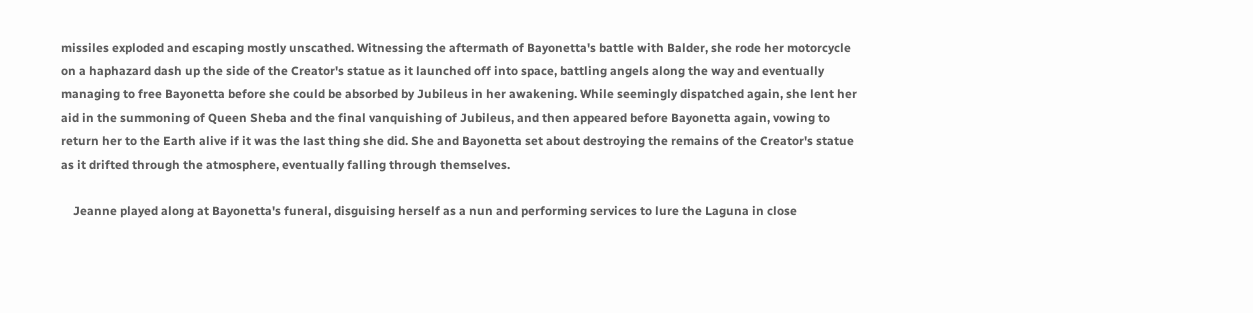missiles exploded and escaping mostly unscathed. Witnessing the aftermath of Bayonetta's battle with Balder, she rode her motorcycle on a haphazard dash up the side of the Creator's statue as it launched off into space, battling angels along the way and eventually managing to free Bayonetta before she could be absorbed by Jubileus in her awakening. While seemingly dispatched again, she lent her aid in the summoning of Queen Sheba and the final vanquishing of Jubileus, and then appeared before Bayonetta again, vowing to return her to the Earth alive if it was the last thing she did. She and Bayonetta set about destroying the remains of the Creator's statue as it drifted through the atmosphere, eventually falling through themselves.

    Jeanne played along at Bayonetta's funeral, disguising herself as a nun and performing services to lure the Laguna in close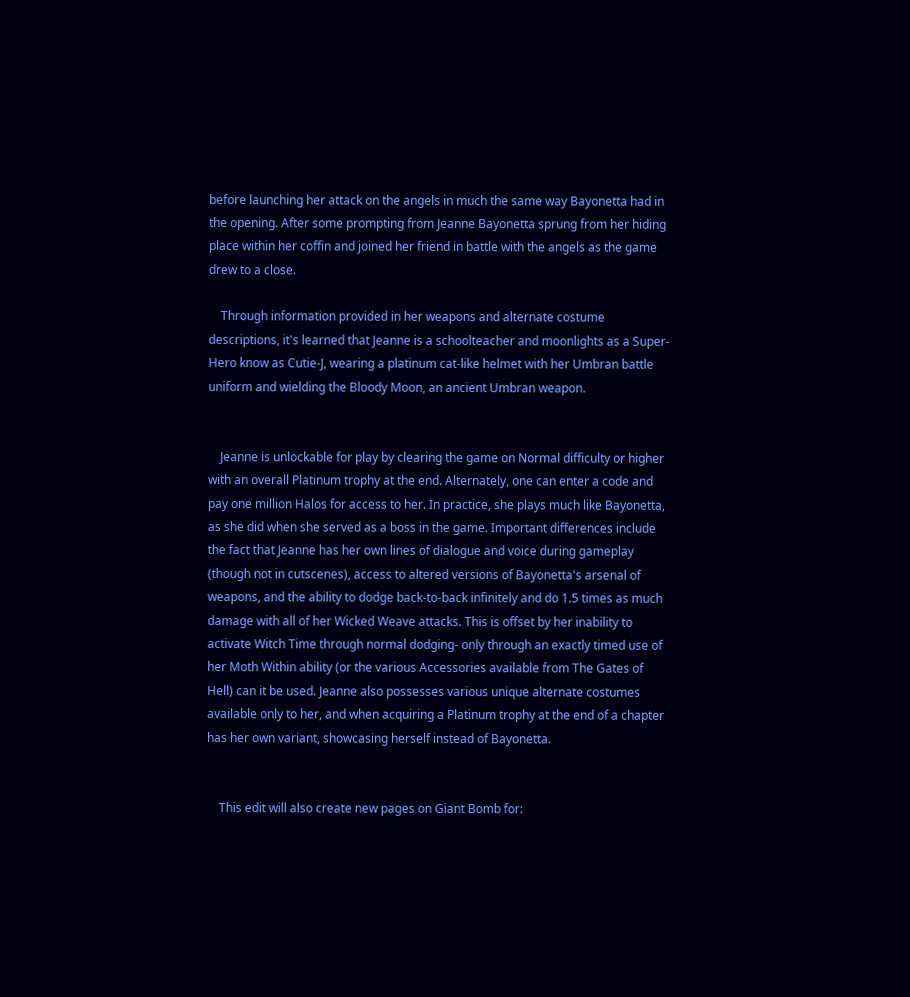before launching her attack on the angels in much the same way Bayonetta had in the opening. After some prompting from Jeanne Bayonetta sprung from her hiding place within her coffin and joined her friend in battle with the angels as the game drew to a close.

    Through information provided in her weapons and alternate costume descriptions, it's learned that Jeanne is a schoolteacher and moonlights as a Super-Hero know as Cutie-J, wearing a platinum cat-like helmet with her Umbran battle uniform and wielding the Bloody Moon, an ancient Umbran weapon.


    Jeanne is unlockable for play by clearing the game on Normal difficulty or higher with an overall Platinum trophy at the end. Alternately, one can enter a code and pay one million Halos for access to her. In practice, she plays much like Bayonetta, as she did when she served as a boss in the game. Important differences include the fact that Jeanne has her own lines of dialogue and voice during gameplay (though not in cutscenes), access to altered versions of Bayonetta's arsenal of weapons, and the ability to dodge back-to-back infinitely and do 1.5 times as much damage with all of her Wicked Weave attacks. This is offset by her inability to activate Witch Time through normal dodging- only through an exactly timed use of her Moth Within ability (or the various Accessories available from The Gates of Hell) can it be used. Jeanne also possesses various unique alternate costumes available only to her, and when acquiring a Platinum trophy at the end of a chapter has her own variant, showcasing herself instead of Bayonetta.


    This edit will also create new pages on Giant Bomb for: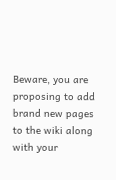Beware, you are proposing to add brand new pages to the wiki along with your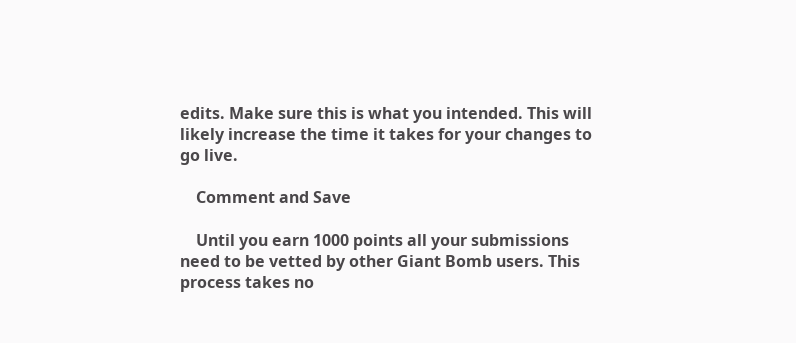edits. Make sure this is what you intended. This will likely increase the time it takes for your changes to go live.

    Comment and Save

    Until you earn 1000 points all your submissions need to be vetted by other Giant Bomb users. This process takes no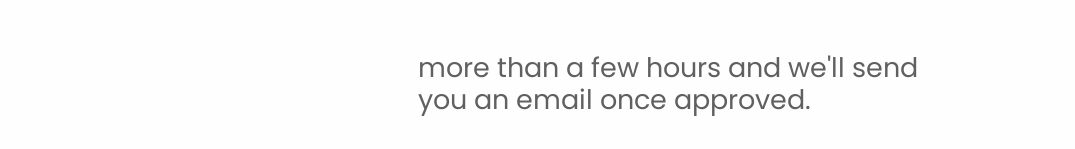more than a few hours and we'll send you an email once approved.